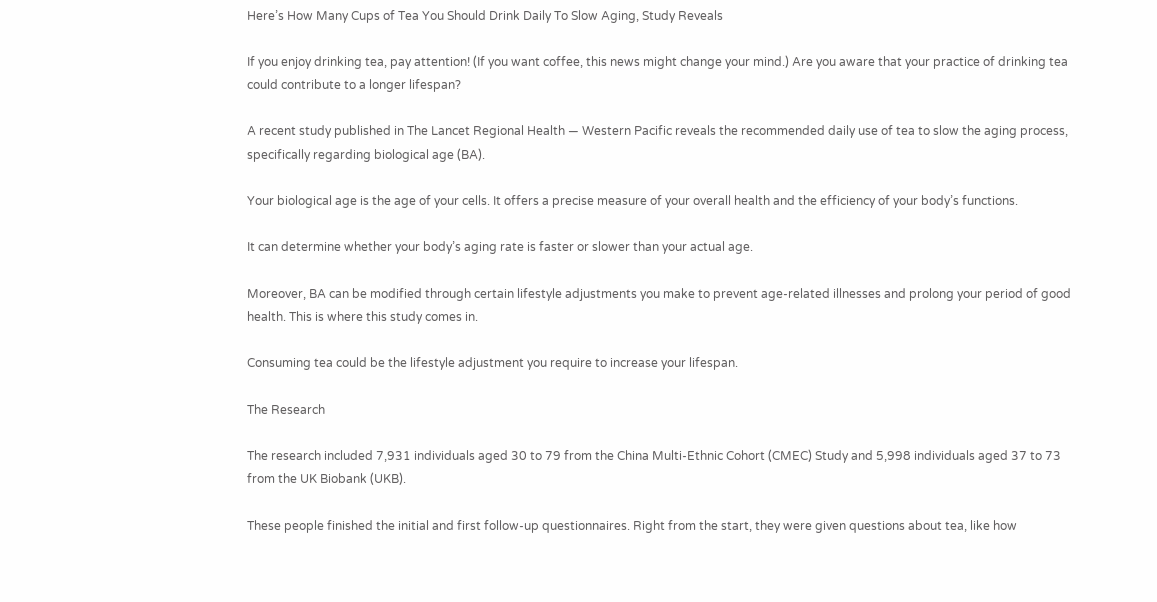Here’s How Many Cups of Tea You Should Drink Daily To Slow Aging, Study Reveals

If you enjoy drinking tea, pay attention! (If you want coffee, this news might change your mind.) Are you aware that your practice of drinking tea could contribute to a longer lifespan?

A recent study published in The Lancet Regional Health — Western Pacific reveals the recommended daily use of tea to slow the aging process, specifically regarding biological age (BA).

Your biological age is the age of your cells. It offers a precise measure of your overall health and the efficiency of your body’s functions.

It can determine whether your body’s aging rate is faster or slower than your actual age.

Moreover, BA can be modified through certain lifestyle adjustments you make to prevent age-related illnesses and prolong your period of good health. This is where this study comes in.

Consuming tea could be the lifestyle adjustment you require to increase your lifespan.

The Research

The research included 7,931 individuals aged 30 to 79 from the China Multi-Ethnic Cohort (CMEC) Study and 5,998 individuals aged 37 to 73 from the UK Biobank (UKB).

These people finished the initial and first follow-up questionnaires. Right from the start, they were given questions about tea, like how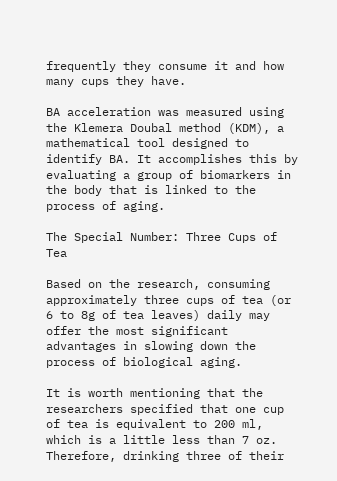frequently they consume it and how many cups they have.

BA acceleration was measured using the Klemera Doubal method (KDM), a mathematical tool designed to identify BA. It accomplishes this by evaluating a group of biomarkers in the body that is linked to the process of aging.

The Special Number: Three Cups of Tea

Based on the research, consuming approximately three cups of tea (or 6 to 8g of tea leaves) daily may offer the most significant advantages in slowing down the process of biological aging.

It is worth mentioning that the researchers specified that one cup of tea is equivalent to 200 ml, which is a little less than 7 oz. Therefore, drinking three of their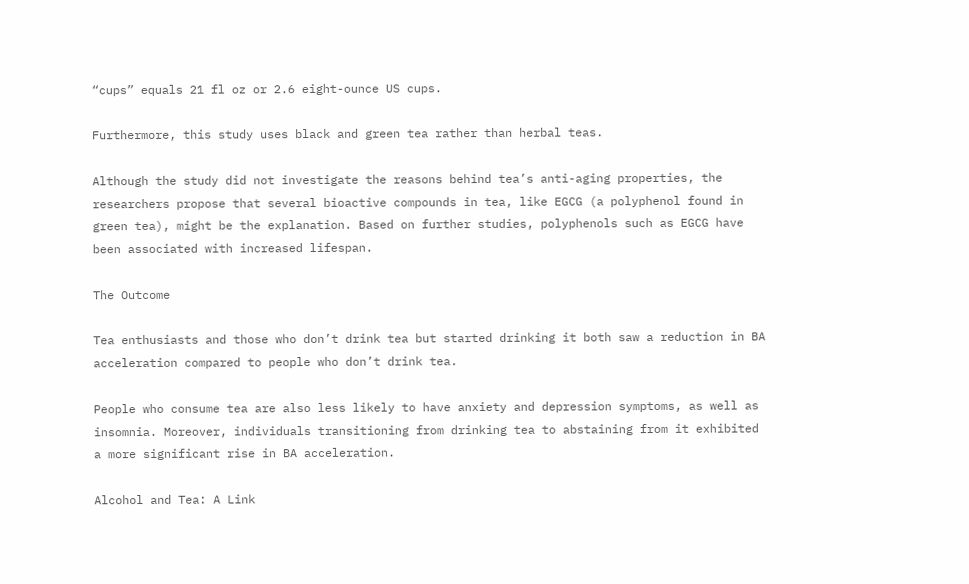“cups” equals 21 fl oz or 2.6 eight-ounce US cups.

Furthermore, this study uses black and green tea rather than herbal teas.

Although the study did not investigate the reasons behind tea’s anti-aging properties, the researchers propose that several bioactive compounds in tea, like EGCG (a polyphenol found in green tea), might be the explanation. Based on further studies, polyphenols such as EGCG have been associated with increased lifespan.

The Outcome

Tea enthusiasts and those who don’t drink tea but started drinking it both saw a reduction in BA acceleration compared to people who don’t drink tea.

People who consume tea are also less likely to have anxiety and depression symptoms, as well as insomnia. Moreover, individuals transitioning from drinking tea to abstaining from it exhibited a more significant rise in BA acceleration.

Alcohol and Tea: A Link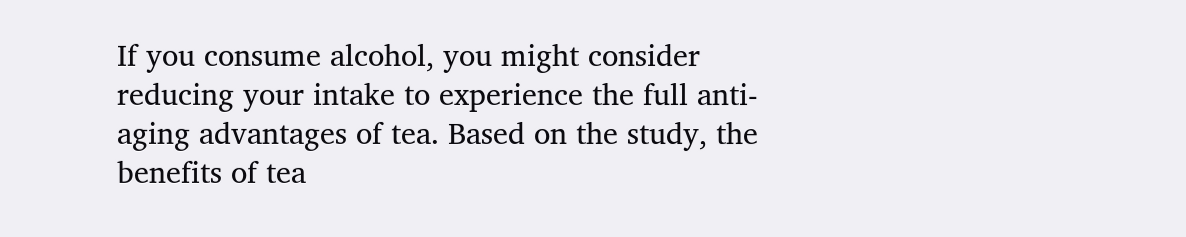If you consume alcohol, you might consider reducing your intake to experience the full anti-aging advantages of tea. Based on the study, the benefits of tea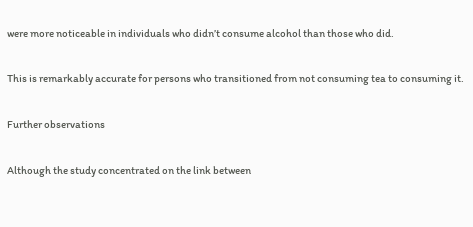were more noticeable in individuals who didn’t consume alcohol than those who did.

This is remarkably accurate for persons who transitioned from not consuming tea to consuming it.

Further observations

Although the study concentrated on the link between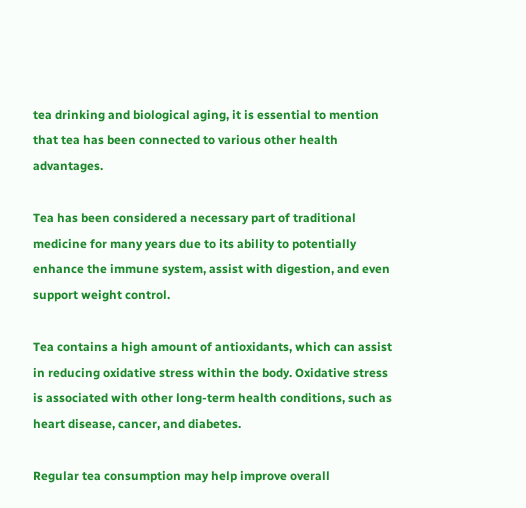tea drinking and biological aging, it is essential to mention that tea has been connected to various other health advantages.

Tea has been considered a necessary part of traditional medicine for many years due to its ability to potentially enhance the immune system, assist with digestion, and even support weight control.

Tea contains a high amount of antioxidants, which can assist in reducing oxidative stress within the body. Oxidative stress is associated with other long-term health conditions, such as heart disease, cancer, and diabetes.

Regular tea consumption may help improve overall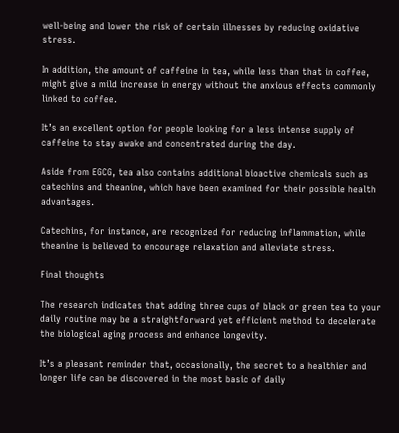well-being and lower the risk of certain illnesses by reducing oxidative stress.

In addition, the amount of caffeine in tea, while less than that in coffee, might give a mild increase in energy without the anxious effects commonly linked to coffee.

It’s an excellent option for people looking for a less intense supply of caffeine to stay awake and concentrated during the day.

Aside from EGCG, tea also contains additional bioactive chemicals such as catechins and theanine, which have been examined for their possible health advantages.

Catechins, for instance, are recognized for reducing inflammation, while theanine is believed to encourage relaxation and alleviate stress.

Final thoughts

The research indicates that adding three cups of black or green tea to your daily routine may be a straightforward yet efficient method to decelerate the biological aging process and enhance longevity.

It’s a pleasant reminder that, occasionally, the secret to a healthier and longer life can be discovered in the most basic of daily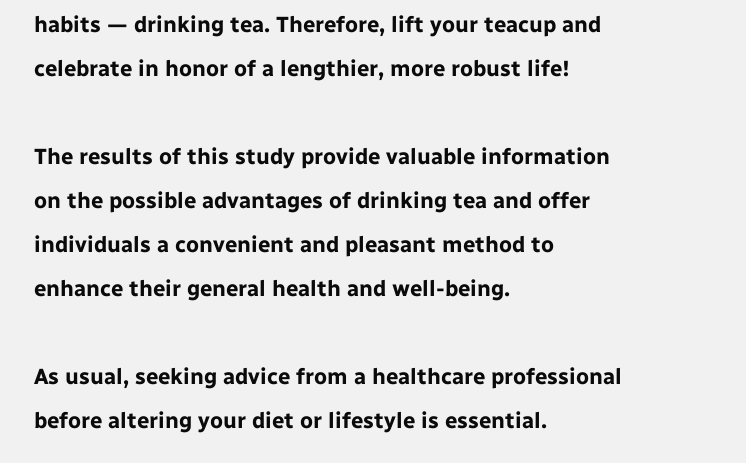habits — drinking tea. Therefore, lift your teacup and celebrate in honor of a lengthier, more robust life!

The results of this study provide valuable information on the possible advantages of drinking tea and offer individuals a convenient and pleasant method to enhance their general health and well-being.

As usual, seeking advice from a healthcare professional before altering your diet or lifestyle is essential.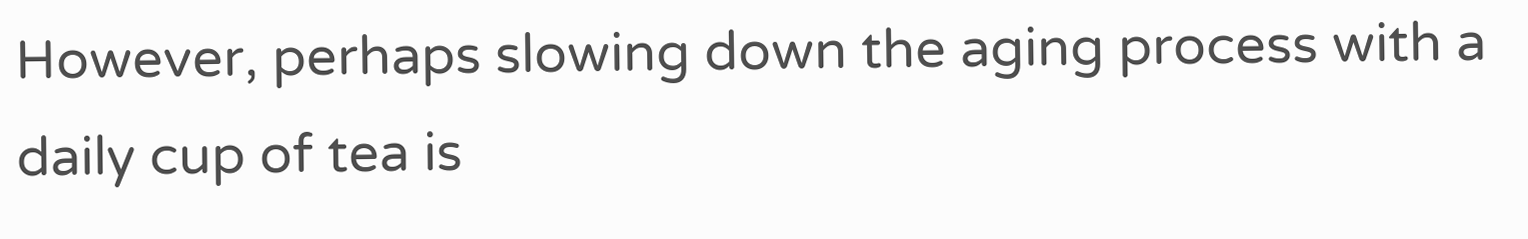However, perhaps slowing down the aging process with a daily cup of tea is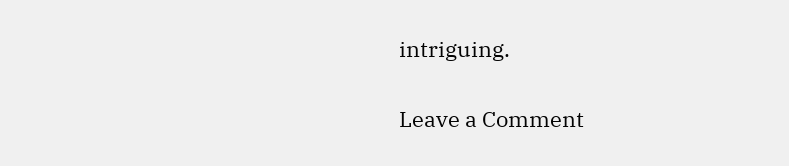intriguing.

Leave a Comment